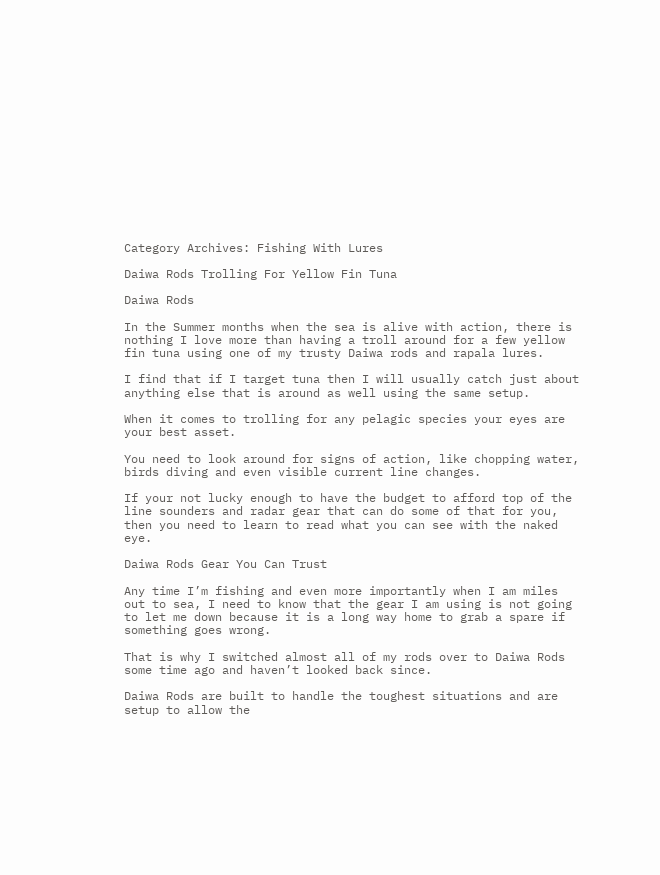Category Archives: Fishing With Lures

Daiwa Rods Trolling For Yellow Fin Tuna

Daiwa Rods

In the Summer months when the sea is alive with action, there is nothing I love more than having a troll around for a few yellow fin tuna using one of my trusty Daiwa rods and rapala lures.

I find that if I target tuna then I will usually catch just about anything else that is around as well using the same setup.

When it comes to trolling for any pelagic species your eyes are your best asset.

You need to look around for signs of action, like chopping water, birds diving and even visible current line changes.

If your not lucky enough to have the budget to afford top of the line sounders and radar gear that can do some of that for you, then you need to learn to read what you can see with the naked eye.

Daiwa Rods Gear You Can Trust

Any time I’m fishing and even more importantly when I am miles out to sea, I need to know that the gear I am using is not going to let me down because it is a long way home to grab a spare if something goes wrong.

That is why I switched almost all of my rods over to Daiwa Rods some time ago and haven’t looked back since.

Daiwa Rods are built to handle the toughest situations and are setup to allow the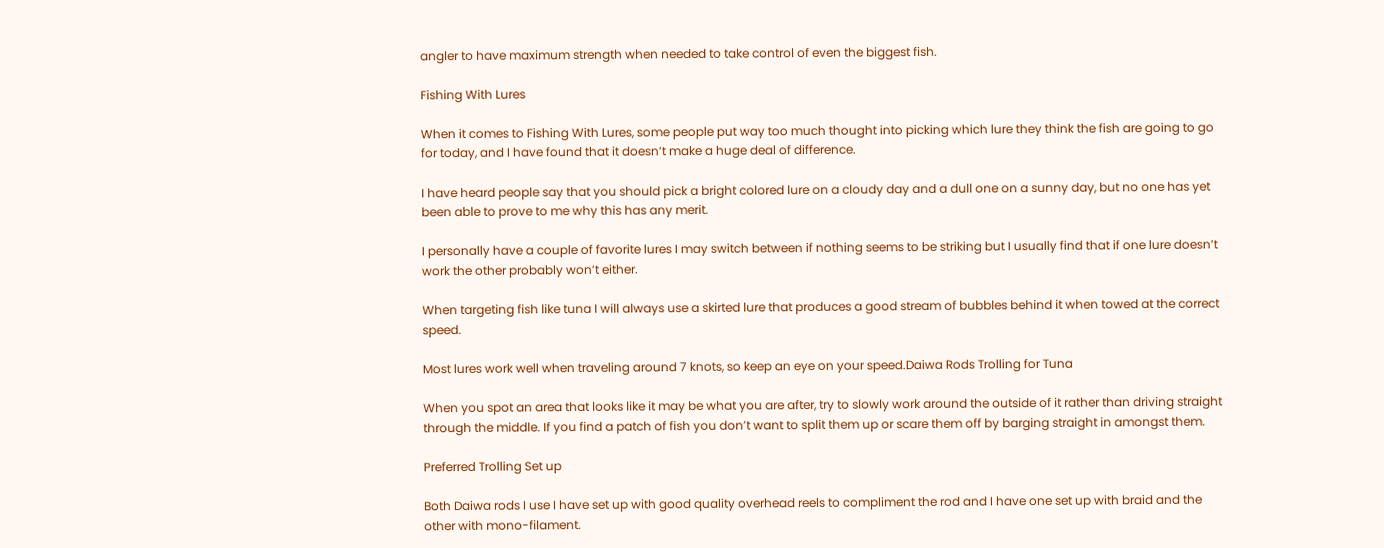angler to have maximum strength when needed to take control of even the biggest fish.

Fishing With Lures

When it comes to Fishing With Lures, some people put way too much thought into picking which lure they think the fish are going to go for today, and I have found that it doesn’t make a huge deal of difference.

I have heard people say that you should pick a bright colored lure on a cloudy day and a dull one on a sunny day, but no one has yet been able to prove to me why this has any merit.

I personally have a couple of favorite lures I may switch between if nothing seems to be striking but I usually find that if one lure doesn’t work the other probably won’t either.

When targeting fish like tuna I will always use a skirted lure that produces a good stream of bubbles behind it when towed at the correct speed.

Most lures work well when traveling around 7 knots, so keep an eye on your speed.Daiwa Rods Trolling for Tuna

When you spot an area that looks like it may be what you are after, try to slowly work around the outside of it rather than driving straight through the middle. If you find a patch of fish you don’t want to split them up or scare them off by barging straight in amongst them.

Preferred Trolling Set up

Both Daiwa rods I use I have set up with good quality overhead reels to compliment the rod and I have one set up with braid and the other with mono-filament.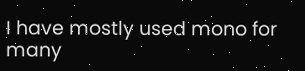I have mostly used mono for many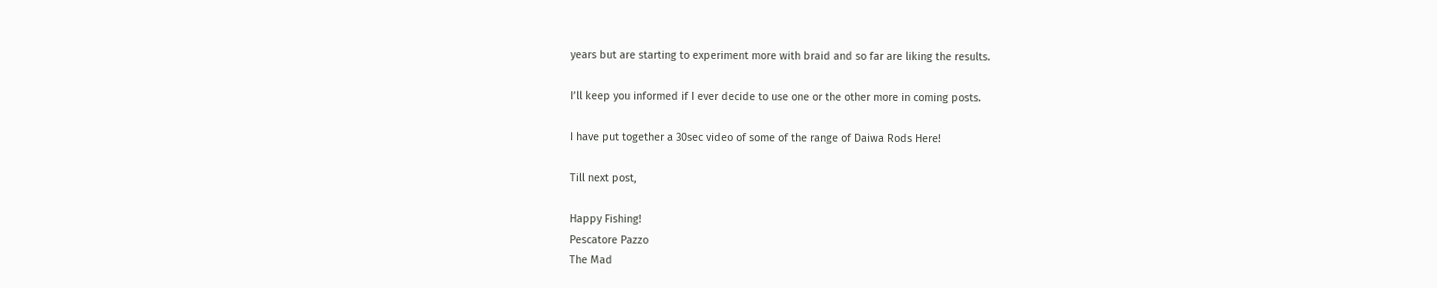years but are starting to experiment more with braid and so far are liking the results.

I’ll keep you informed if I ever decide to use one or the other more in coming posts.

I have put together a 30sec video of some of the range of Daiwa Rods Here!

Till next post,

Happy Fishing!
Pescatore Pazzo
The Mad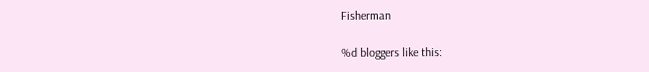Fisherman

%d bloggers like this: